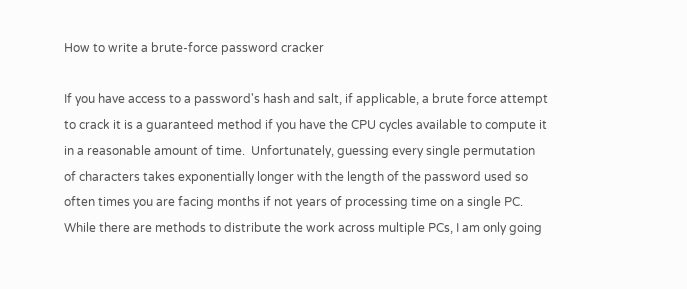How to write a brute-force password cracker

If you have access to a password's hash and salt, if applicable, a brute force attempt to crack it is a guaranteed method if you have the CPU cycles available to compute it in a reasonable amount of time.  Unfortunately, guessing every single permutation of characters takes exponentially longer with the length of the password used so often times you are facing months if not years of processing time on a single PC.  While there are methods to distribute the work across multiple PCs, I am only going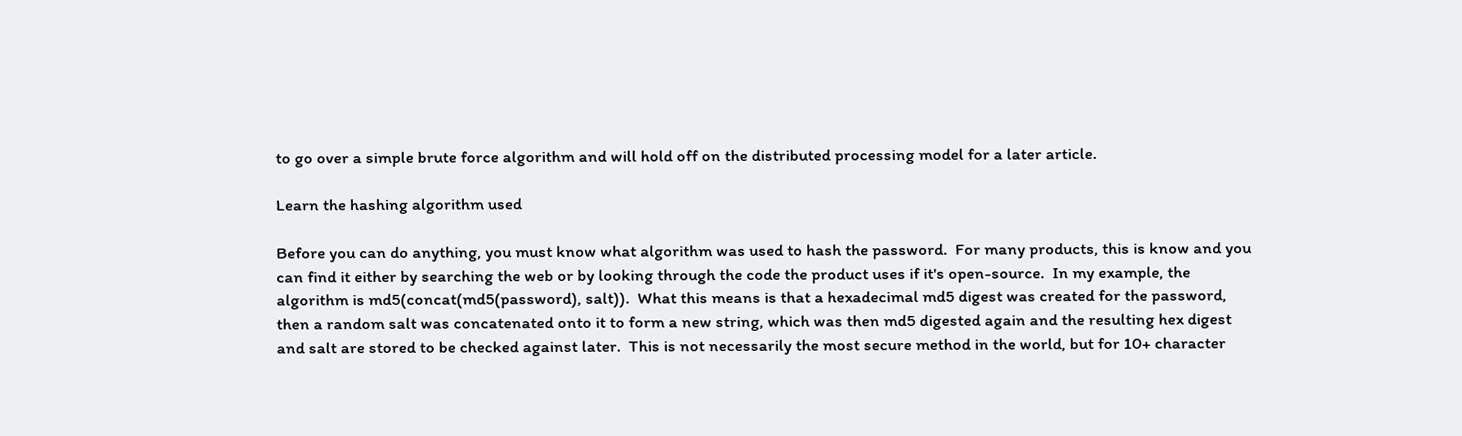to go over a simple brute force algorithm and will hold off on the distributed processing model for a later article.

Learn the hashing algorithm used

Before you can do anything, you must know what algorithm was used to hash the password.  For many products, this is know and you can find it either by searching the web or by looking through the code the product uses if it's open-source.  In my example, the algorithm is md5(concat(md5(password), salt)).  What this means is that a hexadecimal md5 digest was created for the password, then a random salt was concatenated onto it to form a new string, which was then md5 digested again and the resulting hex digest and salt are stored to be checked against later.  This is not necessarily the most secure method in the world, but for 10+ character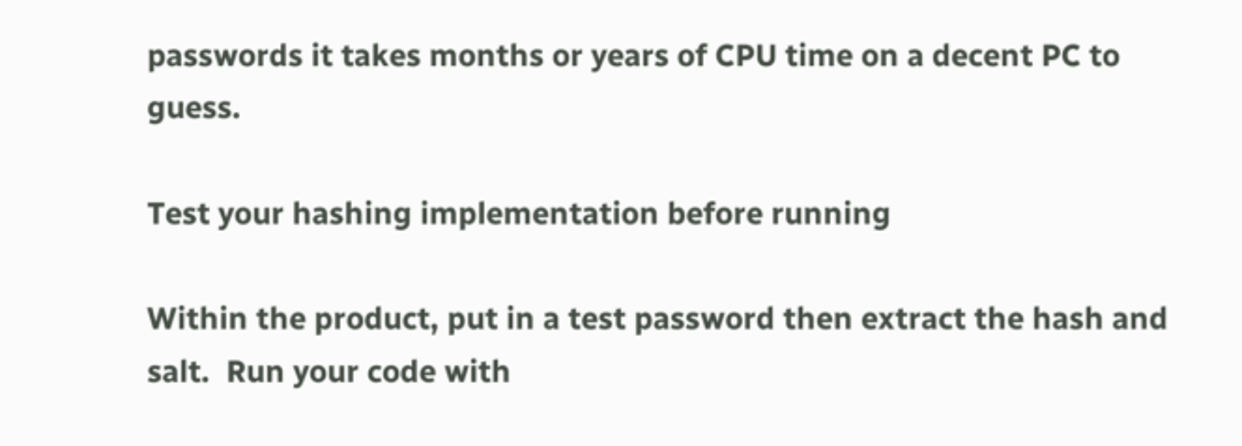passwords it takes months or years of CPU time on a decent PC to guess.

Test your hashing implementation before running

Within the product, put in a test password then extract the hash and salt.  Run your code with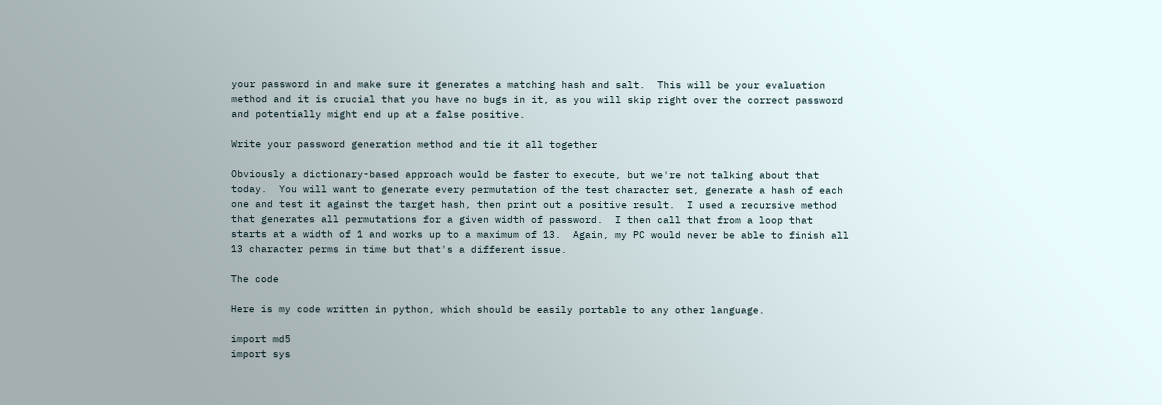your password in and make sure it generates a matching hash and salt.  This will be your evaluation method and it is crucial that you have no bugs in it, as you will skip right over the correct password and potentially might end up at a false positive.

Write your password generation method and tie it all together

Obviously a dictionary-based approach would be faster to execute, but we're not talking about that today.  You will want to generate every permutation of the test character set, generate a hash of each one and test it against the target hash, then print out a positive result.  I used a recursive method that generates all permutations for a given width of password.  I then call that from a loop that starts at a width of 1 and works up to a maximum of 13.  Again, my PC would never be able to finish all 13 character perms in time but that's a different issue.

The code

Here is my code written in python, which should be easily portable to any other language.

import md5
import sys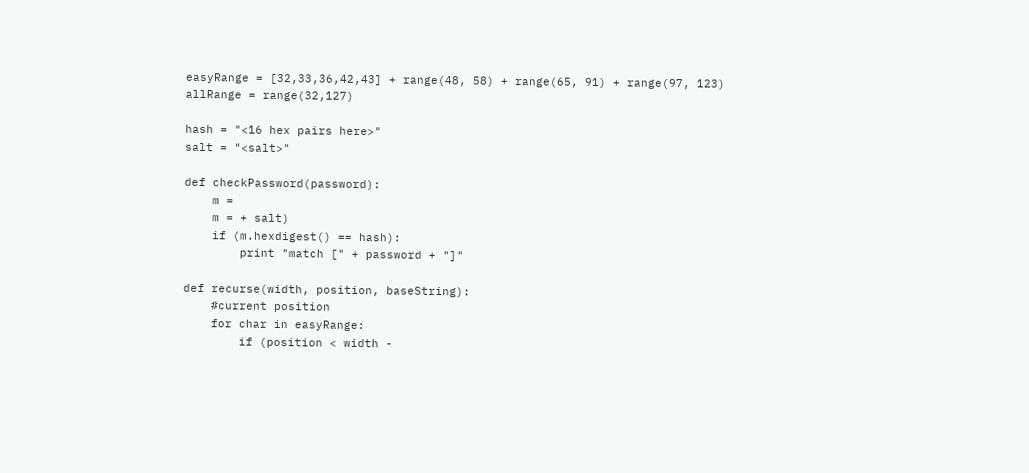easyRange = [32,33,36,42,43] + range(48, 58) + range(65, 91) + range(97, 123)
allRange = range(32,127)

hash = "<16 hex pairs here>"
salt = "<salt>"

def checkPassword(password):
    m =
    m = + salt)
    if (m.hexdigest() == hash):
        print "match [" + password + "]"

def recurse(width, position, baseString):
    #current position
    for char in easyRange:
        if (position < width -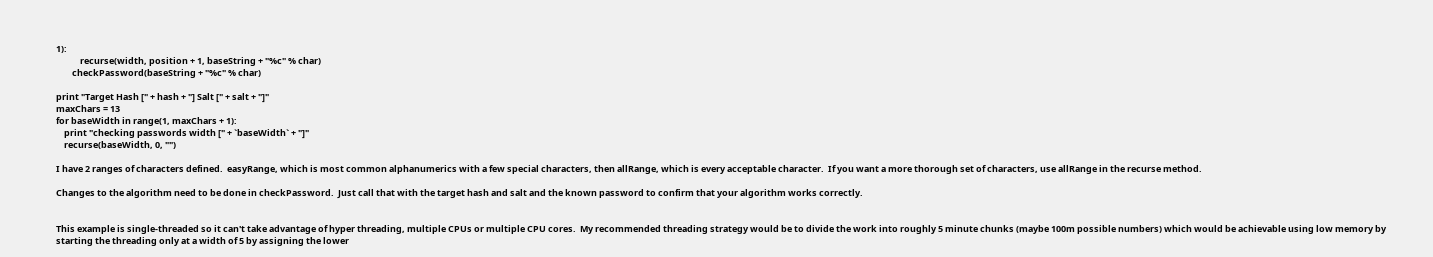1):
            recurse(width, position + 1, baseString + "%c" % char)
        checkPassword(baseString + "%c" % char)

print "Target Hash [" + hash + "] Salt [" + salt + "]"
maxChars = 13
for baseWidth in range(1, maxChars + 1):
    print "checking passwords width [" + `baseWidth` + "]"
    recurse(baseWidth, 0, "")

I have 2 ranges of characters defined.  easyRange, which is most common alphanumerics with a few special characters, then allRange, which is every acceptable character.  If you want a more thorough set of characters, use allRange in the recurse method.

Changes to the algorithm need to be done in checkPassword.  Just call that with the target hash and salt and the known password to confirm that your algorithm works correctly.


This example is single-threaded so it can't take advantage of hyper threading, multiple CPUs or multiple CPU cores.  My recommended threading strategy would be to divide the work into roughly 5 minute chunks (maybe 100m possible numbers) which would be achievable using low memory by starting the threading only at a width of 5 by assigning the lower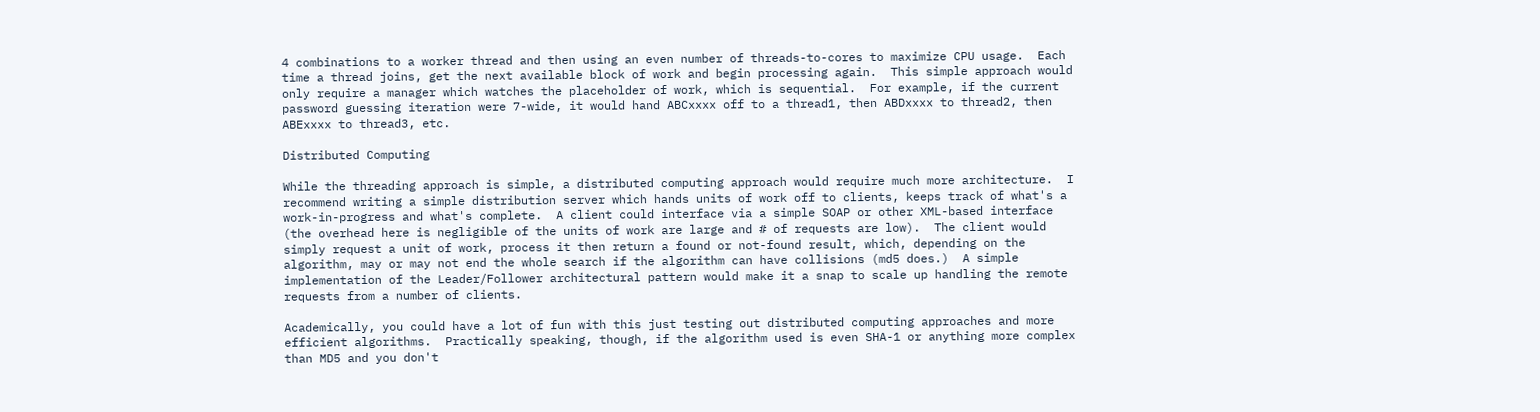4 combinations to a worker thread and then using an even number of threads-to-cores to maximize CPU usage.  Each time a thread joins, get the next available block of work and begin processing again.  This simple approach would only require a manager which watches the placeholder of work, which is sequential.  For example, if the current password guessing iteration were 7-wide, it would hand ABCxxxx off to a thread1, then ABDxxxx to thread2, then ABExxxx to thread3, etc.

Distributed Computing

While the threading approach is simple, a distributed computing approach would require much more architecture.  I recommend writing a simple distribution server which hands units of work off to clients, keeps track of what's a work-in-progress and what's complete.  A client could interface via a simple SOAP or other XML-based interface (the overhead here is negligible of the units of work are large and # of requests are low).  The client would simply request a unit of work, process it then return a found or not-found result, which, depending on the algorithm, may or may not end the whole search if the algorithm can have collisions (md5 does.)  A simple implementation of the Leader/Follower architectural pattern would make it a snap to scale up handling the remote requests from a number of clients.

Academically, you could have a lot of fun with this just testing out distributed computing approaches and more efficient algorithms.  Practically speaking, though, if the algorithm used is even SHA-1 or anything more complex than MD5 and you don't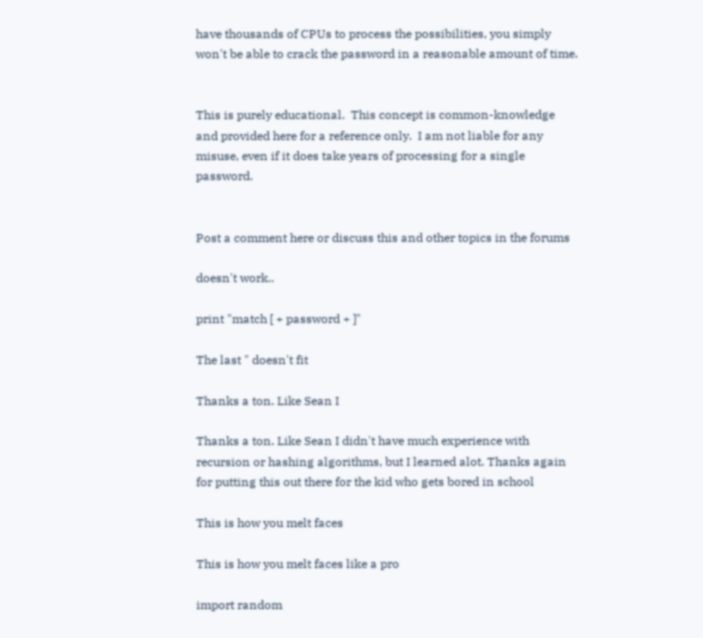have thousands of CPUs to process the possibilities, you simply won't be able to crack the password in a reasonable amount of time.


This is purely educational.  This concept is common-knowledge and provided here for a reference only.  I am not liable for any misuse, even if it does take years of processing for a single password.


Post a comment here or discuss this and other topics in the forums

doesn't work..

print "match [ + password + ]"

The last " doesn't fit

Thanks a ton. Like Sean I

Thanks a ton. Like Sean I didn't have much experience with recursion or hashing algorithms, but I learned alot. Thanks again for putting this out there for the kid who gets bored in school

This is how you melt faces

This is how you melt faces like a pro

import random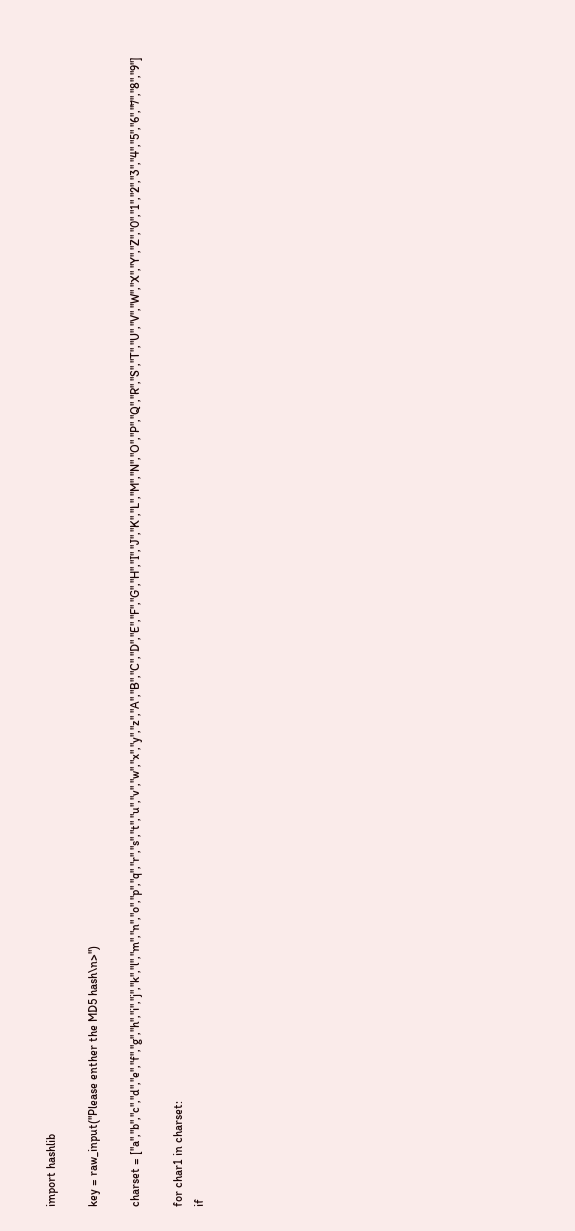import hashlib

key = raw_input("Please enther the MD5 hash\n>")

charset = ["a","b","c","d","e","f","g","h","i","j","k","l","m","n","o","p","q","r","s","t","u","v","w","x","y","z","A","B","C","D","E","F","G","H","I","J","K","L","M","N","O","P","Q","R","S","T","U","V","W","X","Y","Z","0","1","2","3","4","5","6","7","8","9"]

for char1 in charset:
if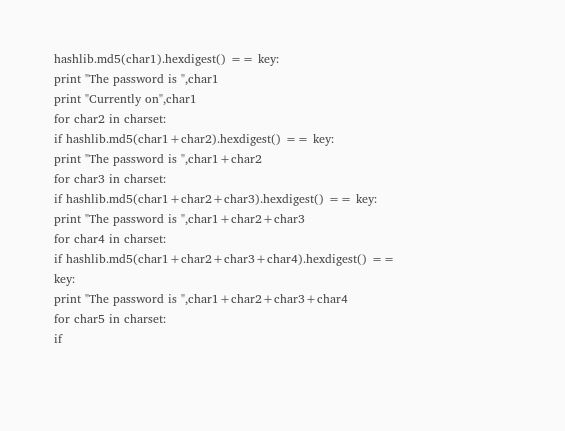hashlib.md5(char1).hexdigest() == key:
print "The password is ",char1
print "Currently on",char1
for char2 in charset:
if hashlib.md5(char1+char2).hexdigest() == key:
print "The password is ",char1+char2
for char3 in charset:
if hashlib.md5(char1+char2+char3).hexdigest() == key:
print "The password is ",char1+char2+char3
for char4 in charset:
if hashlib.md5(char1+char2+char3+char4).hexdigest() == key:
print "The password is ",char1+char2+char3+char4
for char5 in charset:
if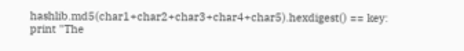hashlib.md5(char1+char2+char3+char4+char5).hexdigest() == key:
print "The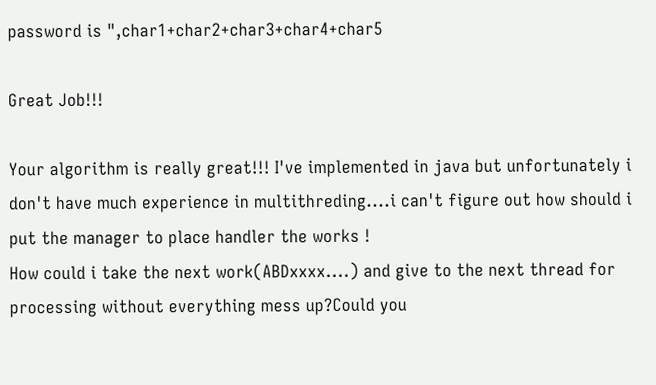password is ",char1+char2+char3+char4+char5

Great Job!!!

Your algorithm is really great!!! I've implemented in java but unfortunately i don't have much experience in multithreding....i can't figure out how should i put the manager to place handler the works !
How could i take the next work(ABDxxxx....) and give to the next thread for processing without everything mess up?Could you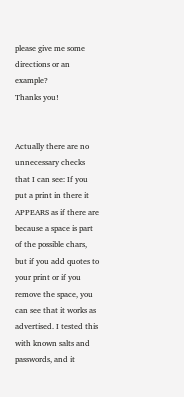please give me some directions or an example?
Thanks you!


Actually there are no unnecessary checks that I can see: If you put a print in there it APPEARS as if there are because a space is part of the possible chars, but if you add quotes to your print or if you remove the space, you can see that it works as advertised. I tested this with known salts and passwords, and it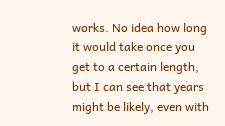works. No idea how long it would take once you get to a certain length, but I can see that years might be likely, even with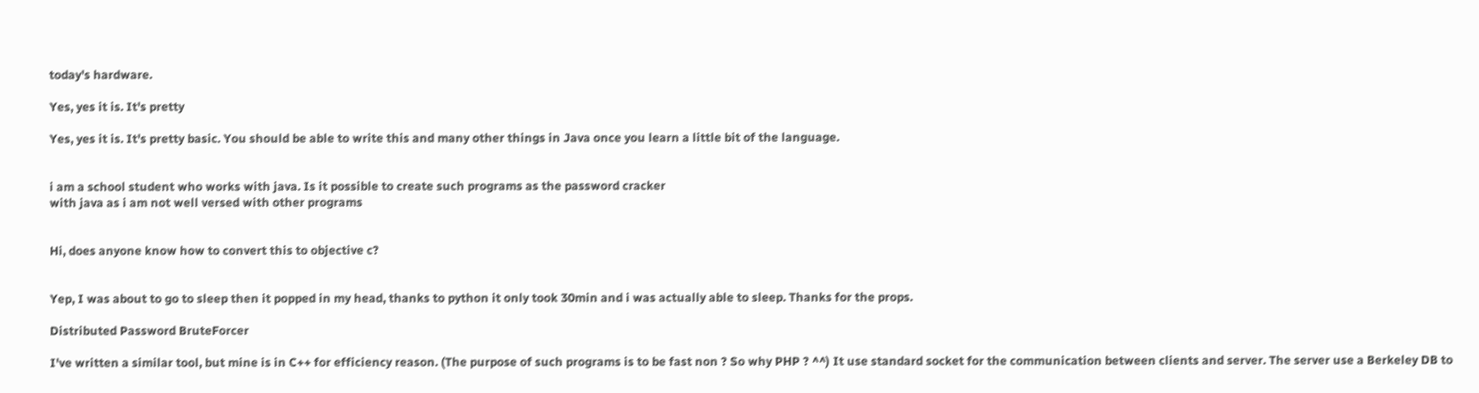today's hardware.

Yes, yes it is. It's pretty

Yes, yes it is. It's pretty basic. You should be able to write this and many other things in Java once you learn a little bit of the language.


i am a school student who works with java. Is it possible to create such programs as the password cracker
with java as i am not well versed with other programs


Hi, does anyone know how to convert this to objective c?


Yep, I was about to go to sleep then it popped in my head, thanks to python it only took 30min and i was actually able to sleep. Thanks for the props.

Distributed Password BruteForcer

I've written a similar tool, but mine is in C++ for efficiency reason. (The purpose of such programs is to be fast non ? So why PHP ? ^^) It use standard socket for the communication between clients and server. The server use a Berkeley DB to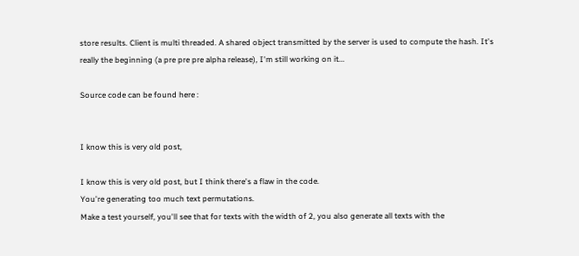store results. Client is multi threaded. A shared object transmitted by the server is used to compute the hash. It's really the beginning (a pre pre pre alpha release), I'm still working on it...

Source code can be found here :


I know this is very old post,

I know this is very old post, but I think there's a flaw in the code.
You're generating too much text permutations.
Make a test yourself, you'll see that for texts with the width of 2, you also generate all texts with the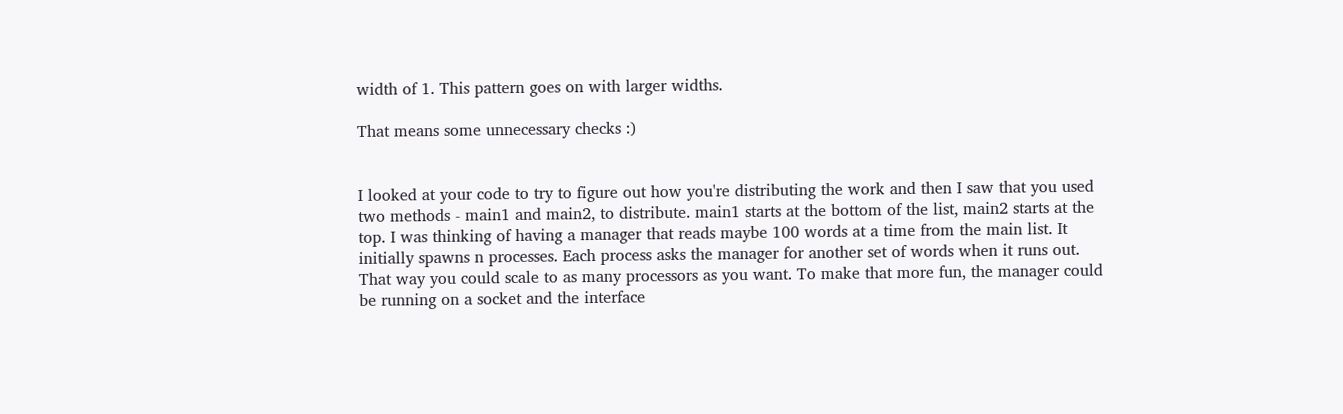width of 1. This pattern goes on with larger widths.

That means some unnecessary checks :)


I looked at your code to try to figure out how you're distributing the work and then I saw that you used two methods - main1 and main2, to distribute. main1 starts at the bottom of the list, main2 starts at the top. I was thinking of having a manager that reads maybe 100 words at a time from the main list. It initially spawns n processes. Each process asks the manager for another set of words when it runs out. That way you could scale to as many processors as you want. To make that more fun, the manager could be running on a socket and the interface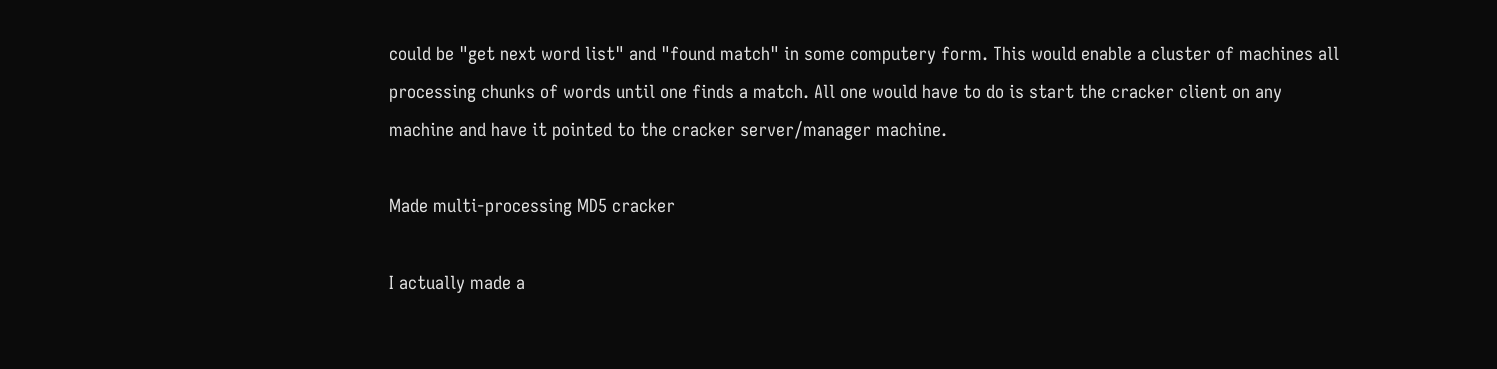could be "get next word list" and "found match" in some computery form. This would enable a cluster of machines all processing chunks of words until one finds a match. All one would have to do is start the cracker client on any machine and have it pointed to the cracker server/manager machine.

Made multi-processing MD5 cracker

I actually made a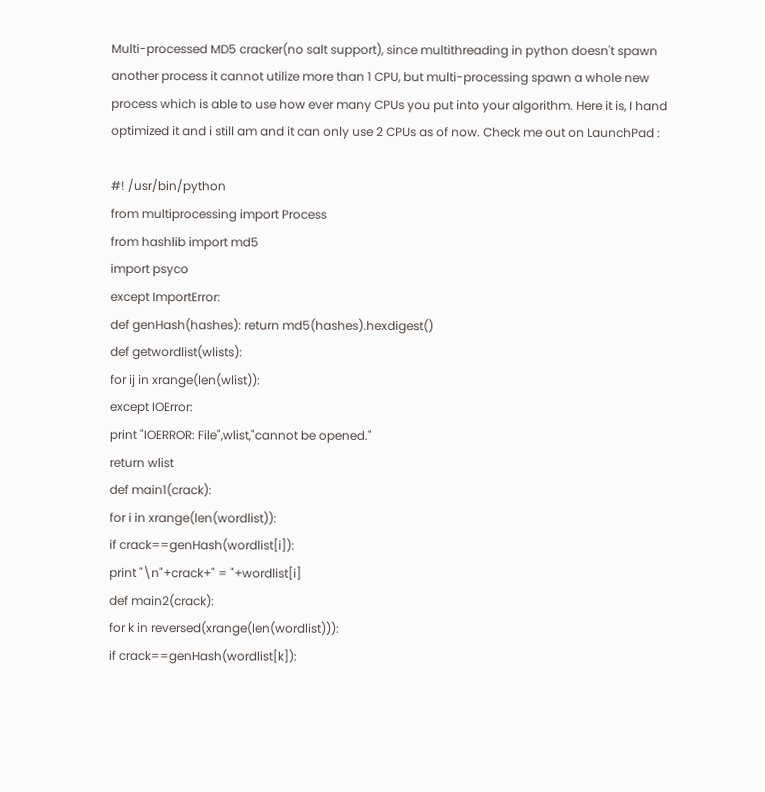Multi-processed MD5 cracker(no salt support), since multithreading in python doesn't spawn another process it cannot utilize more than 1 CPU, but multi-processing spawn a whole new process which is able to use how ever many CPUs you put into your algorithm. Here it is, I hand optimized it and i still am and it can only use 2 CPUs as of now. Check me out on LaunchPad :

#! /usr/bin/python
from multiprocessing import Process
from hashlib import md5
import psyco
except ImportError:
def genHash(hashes): return md5(hashes).hexdigest()
def getwordlist(wlists):
for ij in xrange(len(wlist)):
except IOError:
print "IOERROR: File",wlist,"cannot be opened."
return wlist
def main1(crack):
for i in xrange(len(wordlist)):
if crack==genHash(wordlist[i]):
print "\n"+crack+" = "+wordlist[i]
def main2(crack):
for k in reversed(xrange(len(wordlist))):
if crack==genHash(wordlist[k]):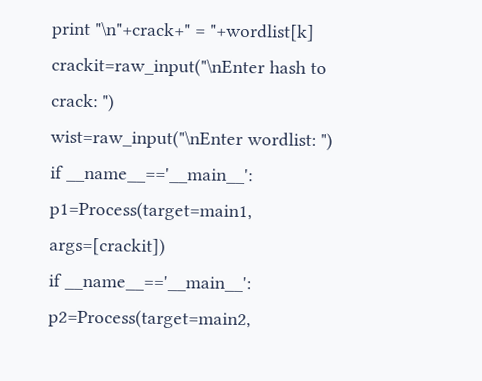print "\n"+crack+" = "+wordlist[k]
crackit=raw_input("\nEnter hash to crack: ")
wist=raw_input("\nEnter wordlist: ")
if __name__=='__main__':
p1=Process(target=main1, args=[crackit])
if __name__=='__main__':
p2=Process(target=main2,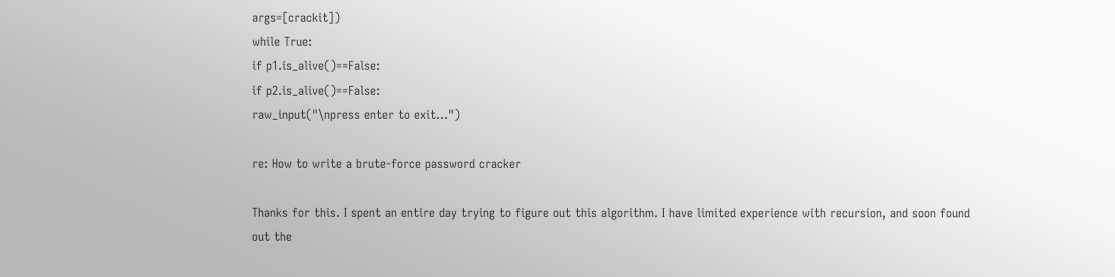args=[crackit])
while True:
if p1.is_alive()==False:
if p2.is_alive()==False:
raw_input("\npress enter to exit...")

re: How to write a brute-force password cracker

Thanks for this. I spent an entire day trying to figure out this algorithm. I have limited experience with recursion, and soon found out the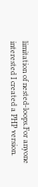limitation of nested-loops.For anyone interested I created a PHP version.